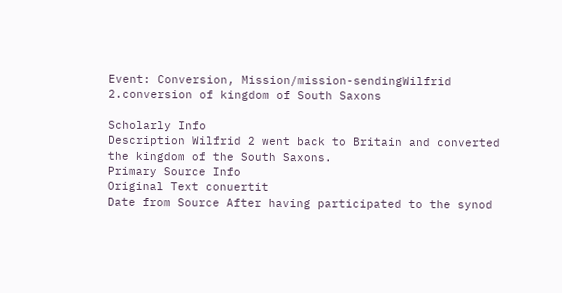Event: Conversion, Mission/mission-sendingWilfrid 2.conversion of kingdom of South Saxons

Scholarly Info
Description Wilfrid 2 went back to Britain and converted the kingdom of the South Saxons.
Primary Source Info
Original Text conuertit
Date from Source After having participated to the synod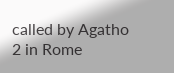called by Agatho 2 in Rome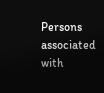Persons associated with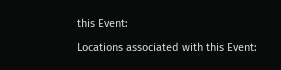this Event:

Locations associated with this Event: